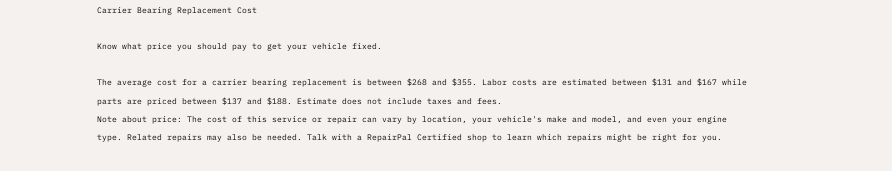Carrier Bearing Replacement Cost

Know what price you should pay to get your vehicle fixed.

The average cost for a carrier bearing replacement is between $268 and $355. Labor costs are estimated between $131 and $167 while parts are priced between $137 and $188. Estimate does not include taxes and fees.
Note about price: The cost of this service or repair can vary by location, your vehicle's make and model, and even your engine type. Related repairs may also be needed. Talk with a RepairPal Certified shop to learn which repairs might be right for you.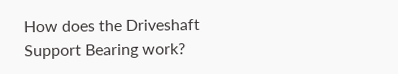How does the Driveshaft Support Bearing work?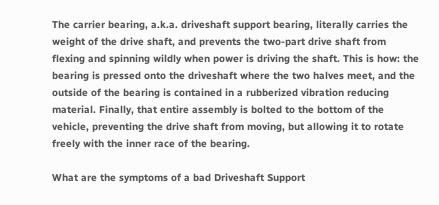The carrier bearing, a.k.a. driveshaft support bearing, literally carries the weight of the drive shaft, and prevents the two-part drive shaft from flexing and spinning wildly when power is driving the shaft. This is how: the bearing is pressed onto the driveshaft where the two halves meet, and the outside of the bearing is contained in a rubberized vibration reducing material. Finally, that entire assembly is bolted to the bottom of the vehicle, preventing the drive shaft from moving, but allowing it to rotate freely with the inner race of the bearing.

What are the symptoms of a bad Driveshaft Support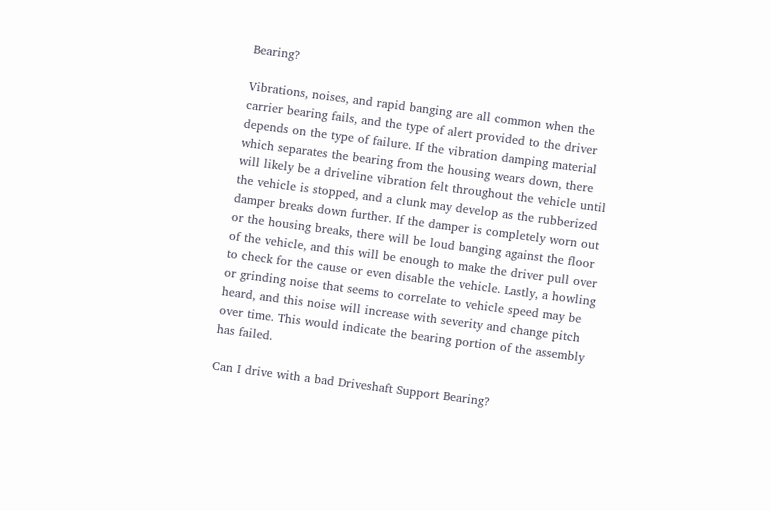Bearing?

Vibrations, noises, and rapid banging are all common when the carrier bearing fails, and the type of alert provided to the driver depends on the type of failure. If the vibration damping material which separates the bearing from the housing wears down, there will likely be a driveline vibration felt throughout the vehicle until the vehicle is stopped, and a clunk may develop as the rubberized damper breaks down further. If the damper is completely worn out or the housing breaks, there will be loud banging against the floor of the vehicle, and this will be enough to make the driver pull over to check for the cause or even disable the vehicle. Lastly, a howling or grinding noise that seems to correlate to vehicle speed may be heard, and this noise will increase with severity and change pitch over time. This would indicate the bearing portion of the assembly has failed.

Can I drive with a bad Driveshaft Support Bearing?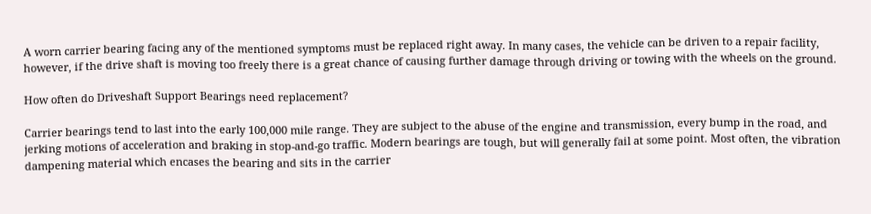A worn carrier bearing facing any of the mentioned symptoms must be replaced right away. In many cases, the vehicle can be driven to a repair facility, however, if the drive shaft is moving too freely there is a great chance of causing further damage through driving or towing with the wheels on the ground.

How often do Driveshaft Support Bearings need replacement?

Carrier bearings tend to last into the early 100,000 mile range. They are subject to the abuse of the engine and transmission, every bump in the road, and jerking motions of acceleration and braking in stop-and-go traffic. Modern bearings are tough, but will generally fail at some point. Most often, the vibration dampening material which encases the bearing and sits in the carrier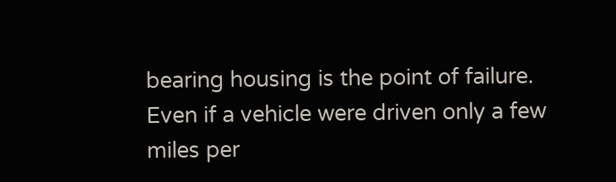bearing housing is the point of failure. Even if a vehicle were driven only a few miles per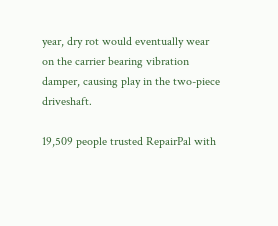year, dry rot would eventually wear on the carrier bearing vibration damper, causing play in the two-piece driveshaft.

19,509 people trusted RepairPal with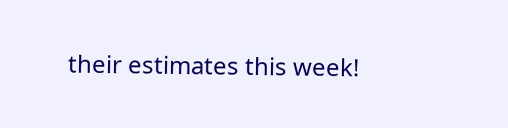their estimates this week!